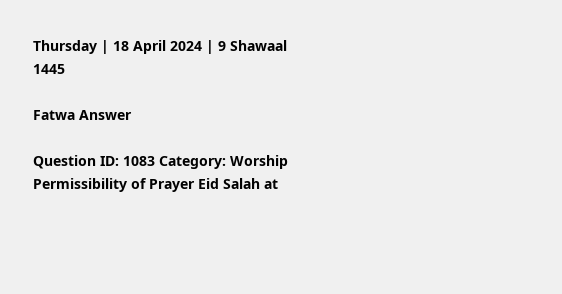Thursday | 18 April 2024 | 9 Shawaal 1445

Fatwa Answer

Question ID: 1083 Category: Worship
Permissibility of Prayer Eid Salah at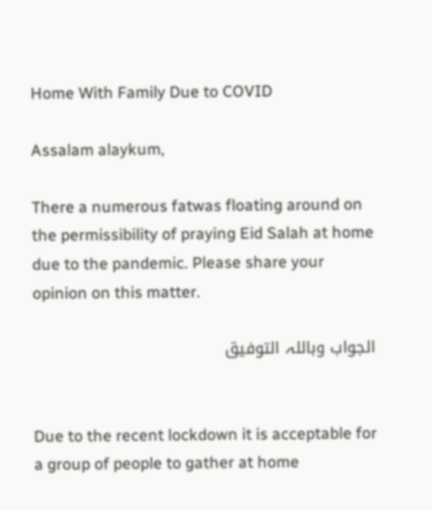Home With Family Due to COVID

Assalam alaykum,

There a numerous fatwas floating around on the permissibility of praying Eid Salah at home due to the pandemic. Please share your opinion on this matter.

الجواب وباللہ التوفیق


Due to the recent lockdown it is acceptable for a group of people to gather at home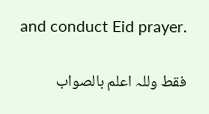and conduct Eid prayer.

فقط وللہ اعلم بالصواب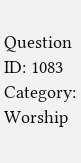Question ID: 1083 Category: Worship